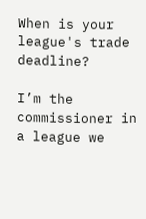When is your league's trade deadline?

I’m the commissioner in a league we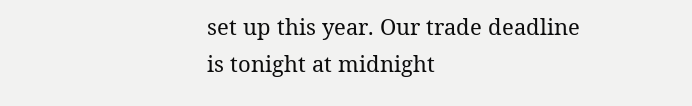set up this year. Our trade deadline is tonight at midnight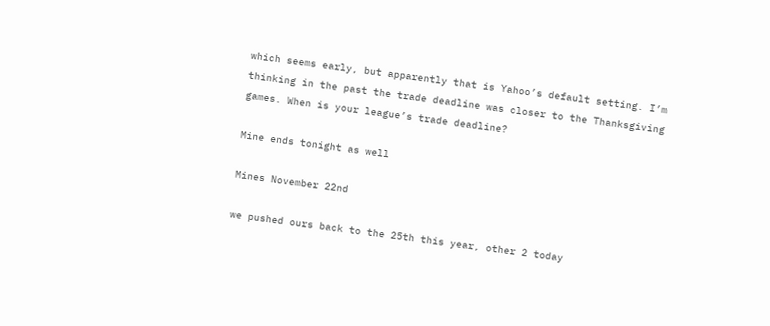which seems early, but apparently that is Yahoo’s default setting. I’m thinking in the past the trade deadline was closer to the Thanksgiving games. When is your league’s trade deadline?

Mine ends tonight as well

Mines November 22nd

we pushed ours back to the 25th this year, other 2 today